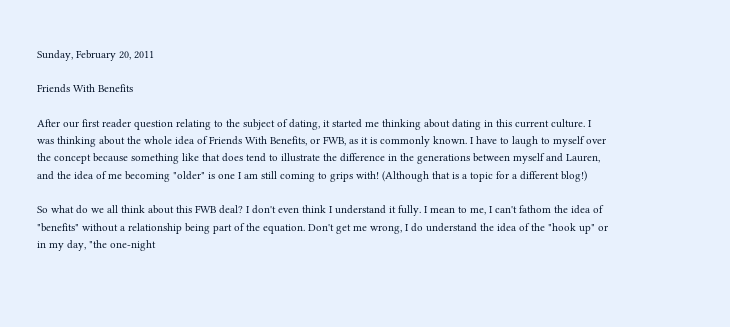Sunday, February 20, 2011

Friends With Benefits

After our first reader question relating to the subject of dating, it started me thinking about dating in this current culture. I was thinking about the whole idea of Friends With Benefits, or FWB, as it is commonly known. I have to laugh to myself over the concept because something like that does tend to illustrate the difference in the generations between myself and Lauren, and the idea of me becoming "older" is one I am still coming to grips with! (Although that is a topic for a different blog!)

So what do we all think about this FWB deal? I don't even think I understand it fully. I mean to me, I can't fathom the idea of "benefits" without a relationship being part of the equation. Don't get me wrong, I do understand the idea of the "hook up" or in my day, "the one-night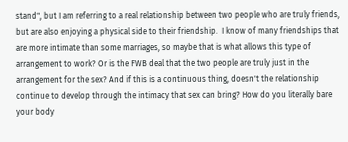stand", but I am referring to a real relationship between two people who are truly friends, but are also enjoying a physical side to their friendship.  I know of many friendships that are more intimate than some marriages, so maybe that is what allows this type of arrangement to work? Or is the FWB deal that the two people are truly just in the arrangement for the sex? And if this is a continuous thing, doesn't the relationship continue to develop through the intimacy that sex can bring? How do you literally bare your body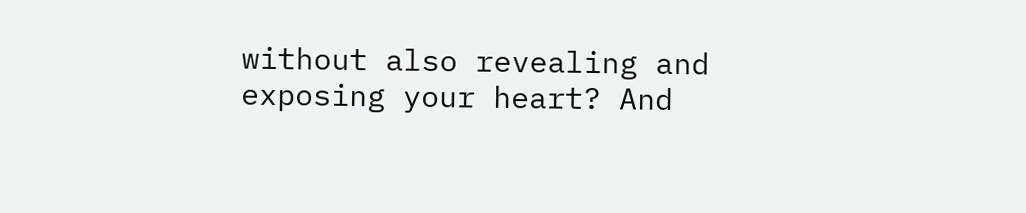without also revealing and exposing your heart? And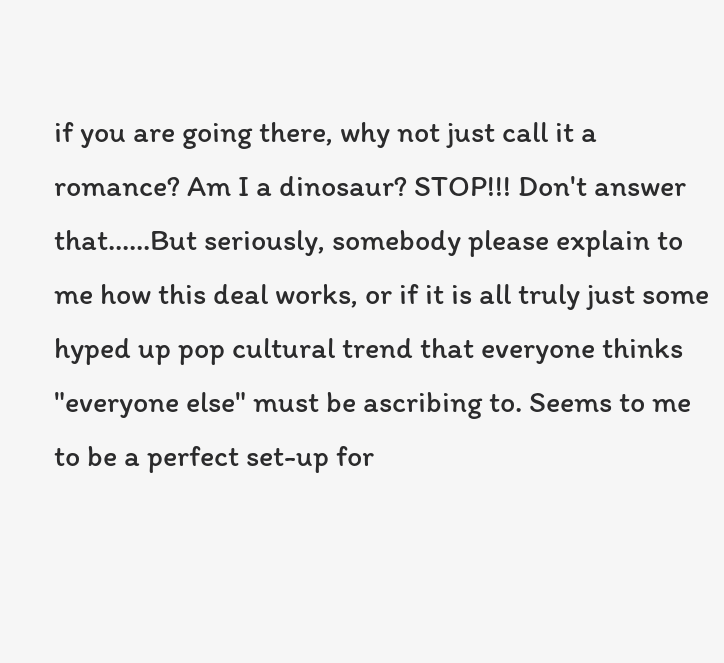if you are going there, why not just call it a romance? Am I a dinosaur? STOP!!! Don't answer that......But seriously, somebody please explain to me how this deal works, or if it is all truly just some hyped up pop cultural trend that everyone thinks "everyone else" must be ascribing to. Seems to me to be a perfect set-up for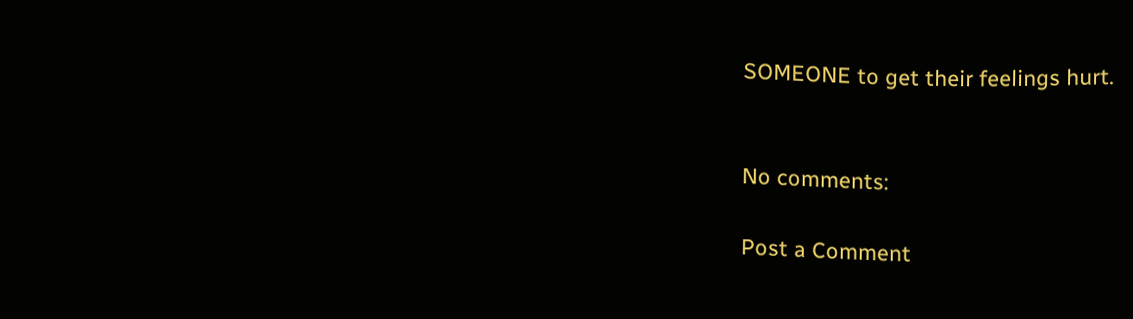SOMEONE to get their feelings hurt.


No comments:

Post a Comment